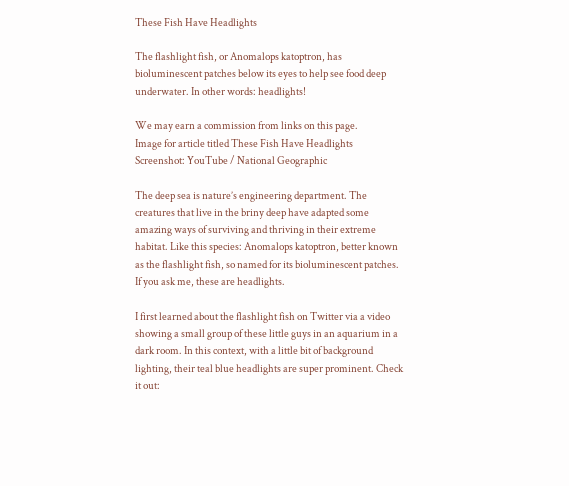These Fish Have Headlights

The flashlight fish, or Anomalops katoptron, has bioluminescent patches below its eyes to help see food deep underwater. In other words: headlights!

We may earn a commission from links on this page.
Image for article titled These Fish Have Headlights
Screenshot: YouTube / National Geographic

The deep sea is nature’s engineering department. The creatures that live in the briny deep have adapted some amazing ways of surviving and thriving in their extreme habitat. Like this species: Anomalops katoptron, better known as the flashlight fish, so named for its bioluminescent patches. If you ask me, these are headlights.

I first learned about the flashlight fish on Twitter via a video showing a small group of these little guys in an aquarium in a dark room. In this context, with a little bit of background lighting, their teal blue headlights are super prominent. Check it out: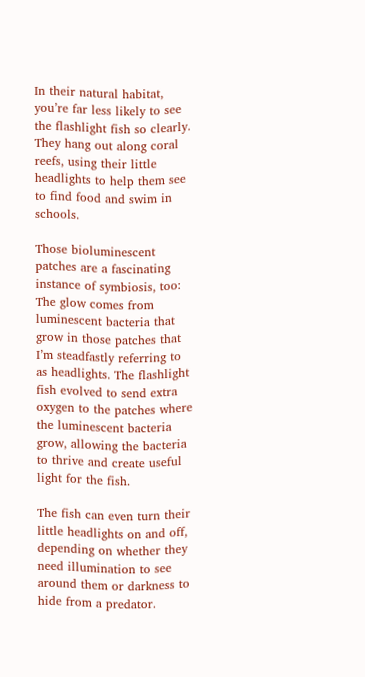In their natural habitat, you’re far less likely to see the flashlight fish so clearly. They hang out along coral reefs, using their little headlights to help them see to find food and swim in schools.

Those bioluminescent patches are a fascinating instance of symbiosis, too: The glow comes from luminescent bacteria that grow in those patches that I’m steadfastly referring to as headlights. The flashlight fish evolved to send extra oxygen to the patches where the luminescent bacteria grow, allowing the bacteria to thrive and create useful light for the fish.

The fish can even turn their little headlights on and off, depending on whether they need illumination to see around them or darkness to hide from a predator.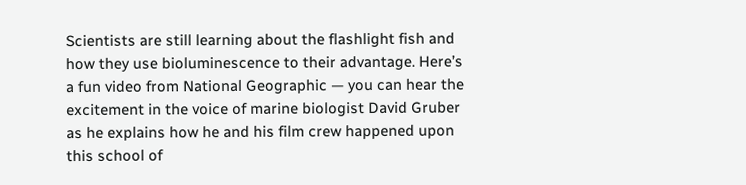Scientists are still learning about the flashlight fish and how they use bioluminescence to their advantage. Here’s a fun video from National Geographic — you can hear the excitement in the voice of marine biologist David Gruber as he explains how he and his film crew happened upon this school of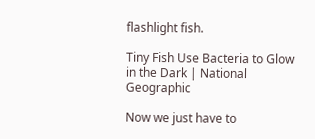flashlight fish.

Tiny Fish Use Bacteria to Glow in the Dark | National Geographic

Now we just have to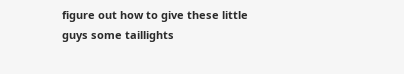figure out how to give these little guys some taillights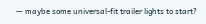— maybe some universal-fit trailer lights to start?